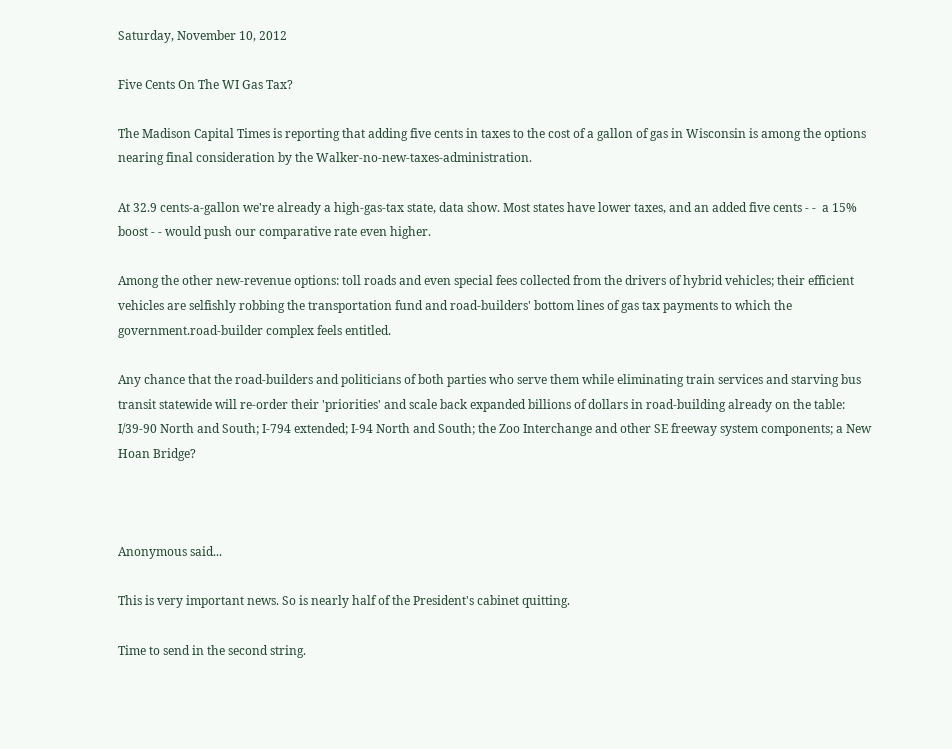Saturday, November 10, 2012

Five Cents On The WI Gas Tax?

The Madison Capital Times is reporting that adding five cents in taxes to the cost of a gallon of gas in Wisconsin is among the options nearing final consideration by the Walker-no-new-taxes-administration.

At 32.9 cents-a-gallon we're already a high-gas-tax state, data show. Most states have lower taxes, and an added five cents - -  a 15% boost - - would push our comparative rate even higher.

Among the other new-revenue options: toll roads and even special fees collected from the drivers of hybrid vehicles; their efficient vehicles are selfishly robbing the transportation fund and road-builders' bottom lines of gas tax payments to which the government.road-builder complex feels entitled.

Any chance that the road-builders and politicians of both parties who serve them while eliminating train services and starving bus transit statewide will re-order their 'priorities' and scale back expanded billions of dollars in road-building already on the table: I/39-90 North and South; I-794 extended; I-94 North and South; the Zoo Interchange and other SE freeway system components; a New Hoan Bridge?



Anonymous said...

This is very important news. So is nearly half of the President's cabinet quitting.

Time to send in the second string.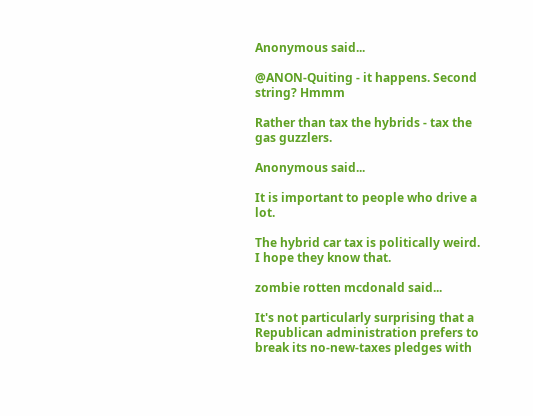Anonymous said...

@ANON-Quiting - it happens. Second string? Hmmm

Rather than tax the hybrids - tax the gas guzzlers.

Anonymous said...

It is important to people who drive a lot.

The hybrid car tax is politically weird. I hope they know that.

zombie rotten mcdonald said...

It's not particularly surprising that a Republican administration prefers to break its no-new-taxes pledges with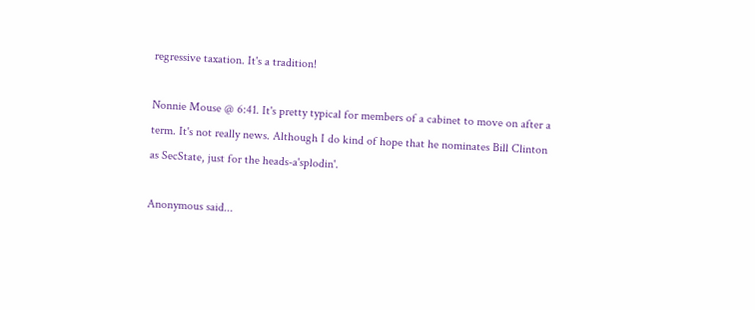regressive taxation. It's a tradition!

Nonnie Mouse @ 6:41. It's pretty typical for members of a cabinet to move on after a term. It's not really news. Although I do kind of hope that he nominates Bill Clinton as SecState, just for the heads-a'splodin'.

Anonymous said...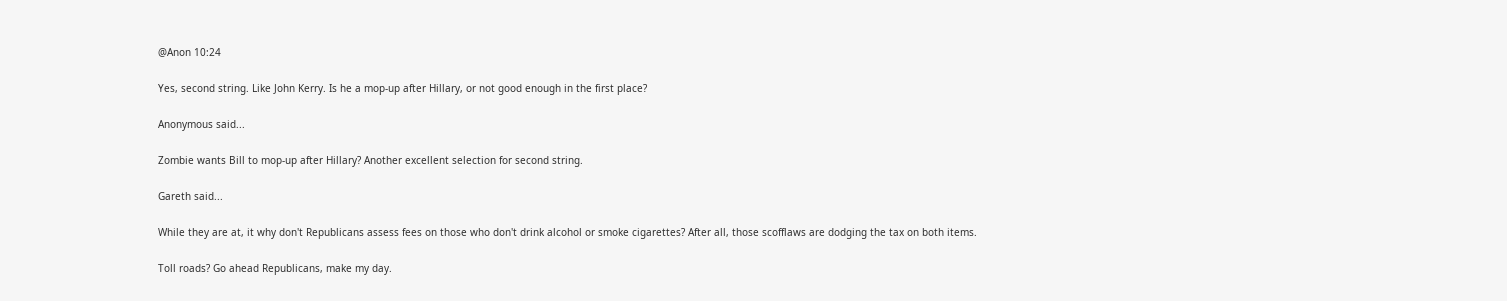@Anon 10:24

Yes, second string. Like John Kerry. Is he a mop-up after Hillary, or not good enough in the first place?

Anonymous said...

Zombie wants Bill to mop-up after Hillary? Another excellent selection for second string.

Gareth said...

While they are at, it why don't Republicans assess fees on those who don't drink alcohol or smoke cigarettes? After all, those scofflaws are dodging the tax on both items.

Toll roads? Go ahead Republicans, make my day.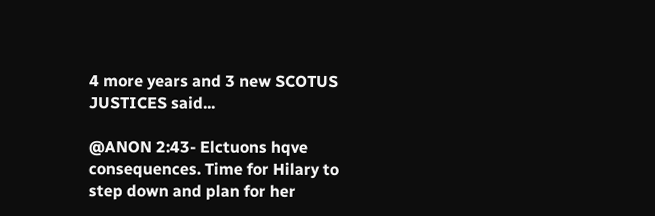4 more years and 3 new SCOTUS JUSTICES said...

@ANON 2:43- Elctuons hqve consequences. Time for Hilary to step down and plan for her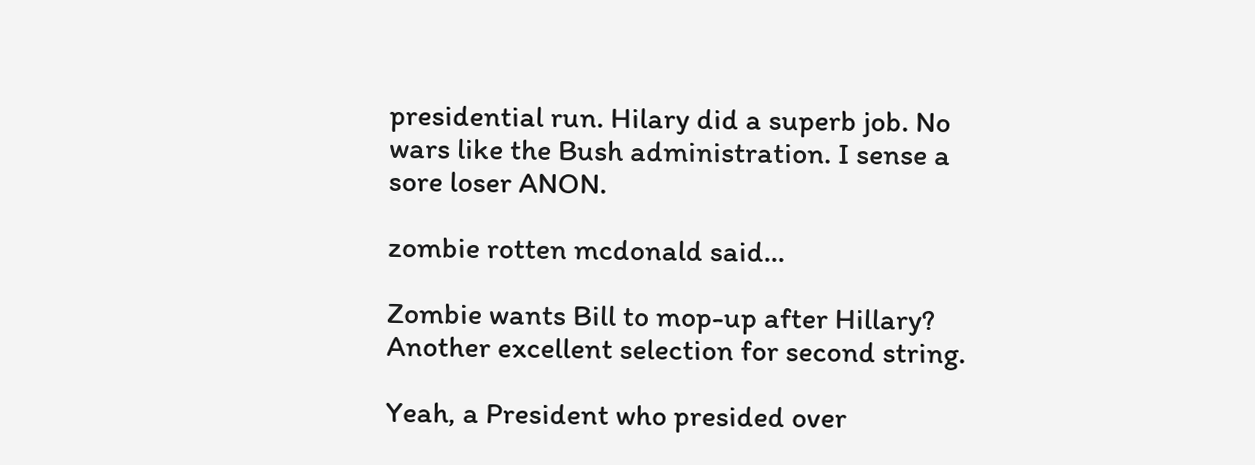presidential run. Hilary did a superb job. No wars like the Bush administration. I sense a sore loser ANON.

zombie rotten mcdonald said...

Zombie wants Bill to mop-up after Hillary? Another excellent selection for second string.

Yeah, a President who presided over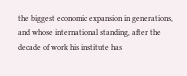the biggest economic expansion in generations, and whose international standing, after the decade of work his institute has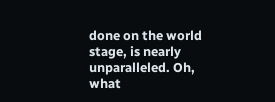done on the world stage, is nearly unparalleled. Oh, what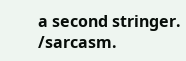a second stringer. /sarcasm.